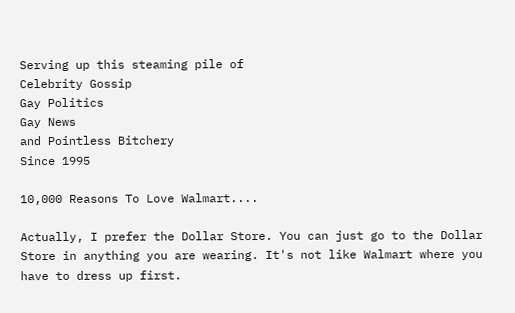Serving up this steaming pile of
Celebrity Gossip
Gay Politics
Gay News
and Pointless Bitchery
Since 1995

10,000 Reasons To Love Walmart....

Actually, I prefer the Dollar Store. You can just go to the Dollar Store in anything you are wearing. It's not like Walmart where you have to dress up first.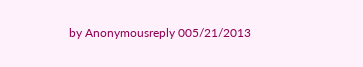by Anonymousreply 005/21/2013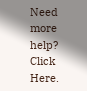Need more help? Click Here.